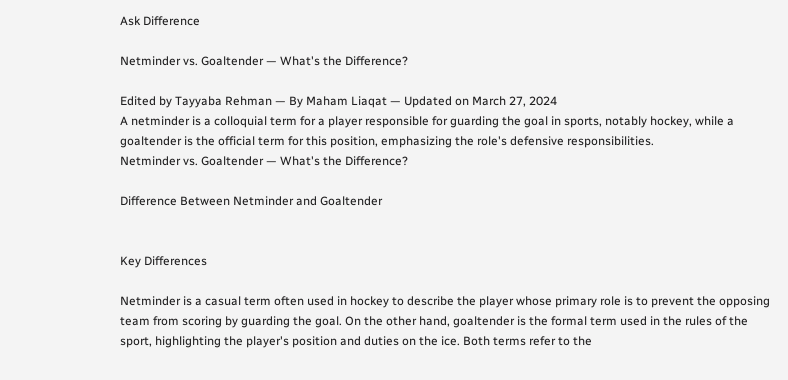Ask Difference

Netminder vs. Goaltender — What's the Difference?

Edited by Tayyaba Rehman — By Maham Liaqat — Updated on March 27, 2024
A netminder is a colloquial term for a player responsible for guarding the goal in sports, notably hockey, while a goaltender is the official term for this position, emphasizing the role's defensive responsibilities.
Netminder vs. Goaltender — What's the Difference?

Difference Between Netminder and Goaltender


Key Differences

Netminder is a casual term often used in hockey to describe the player whose primary role is to prevent the opposing team from scoring by guarding the goal. On the other hand, goaltender is the formal term used in the rules of the sport, highlighting the player's position and duties on the ice. Both terms refer to the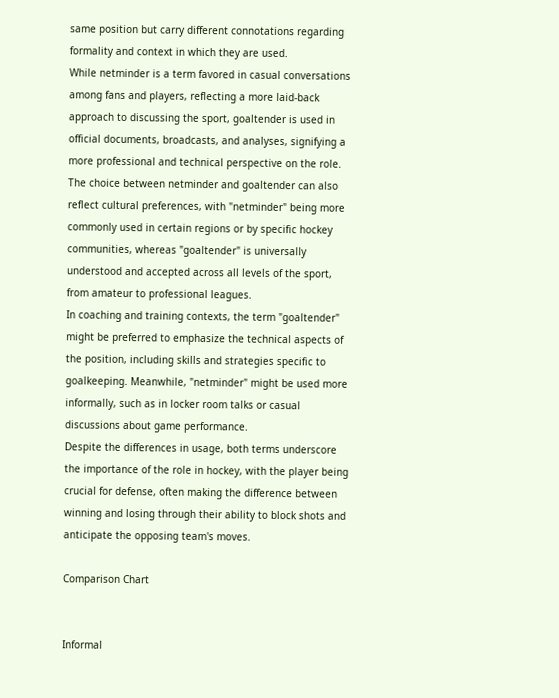same position but carry different connotations regarding formality and context in which they are used.
While netminder is a term favored in casual conversations among fans and players, reflecting a more laid-back approach to discussing the sport, goaltender is used in official documents, broadcasts, and analyses, signifying a more professional and technical perspective on the role.
The choice between netminder and goaltender can also reflect cultural preferences, with "netminder" being more commonly used in certain regions or by specific hockey communities, whereas "goaltender" is universally understood and accepted across all levels of the sport, from amateur to professional leagues.
In coaching and training contexts, the term "goaltender" might be preferred to emphasize the technical aspects of the position, including skills and strategies specific to goalkeeping. Meanwhile, "netminder" might be used more informally, such as in locker room talks or casual discussions about game performance.
Despite the differences in usage, both terms underscore the importance of the role in hockey, with the player being crucial for defense, often making the difference between winning and losing through their ability to block shots and anticipate the opposing team's moves.

Comparison Chart


Informal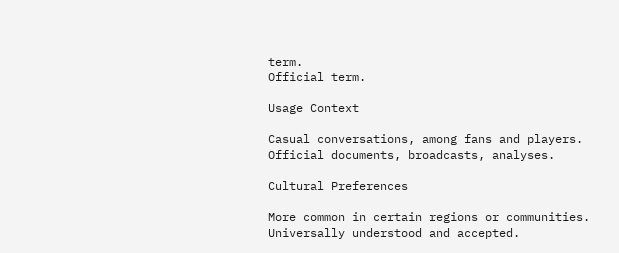term.
Official term.

Usage Context

Casual conversations, among fans and players.
Official documents, broadcasts, analyses.

Cultural Preferences

More common in certain regions or communities.
Universally understood and accepted.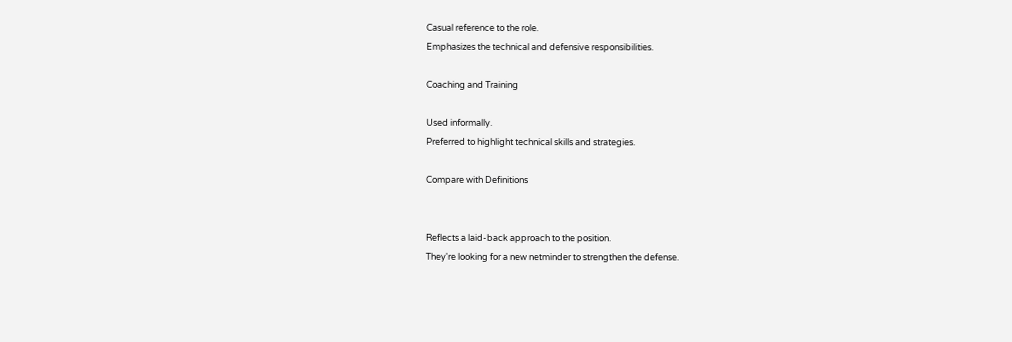Casual reference to the role.
Emphasizes the technical and defensive responsibilities.

Coaching and Training

Used informally.
Preferred to highlight technical skills and strategies.

Compare with Definitions


Reflects a laid-back approach to the position.
They're looking for a new netminder to strengthen the defense.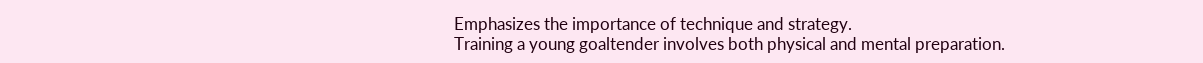Emphasizes the importance of technique and strategy.
Training a young goaltender involves both physical and mental preparation.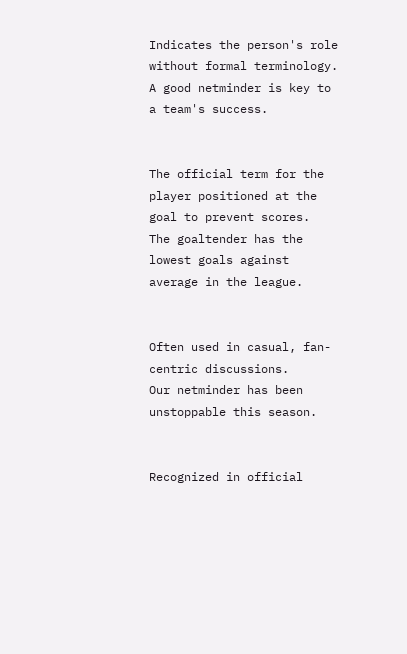Indicates the person's role without formal terminology.
A good netminder is key to a team's success.


The official term for the player positioned at the goal to prevent scores.
The goaltender has the lowest goals against average in the league.


Often used in casual, fan-centric discussions.
Our netminder has been unstoppable this season.


Recognized in official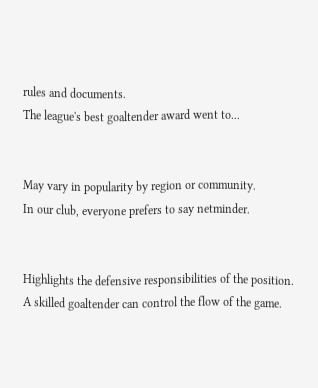rules and documents.
The league's best goaltender award went to...


May vary in popularity by region or community.
In our club, everyone prefers to say netminder.


Highlights the defensive responsibilities of the position.
A skilled goaltender can control the flow of the game.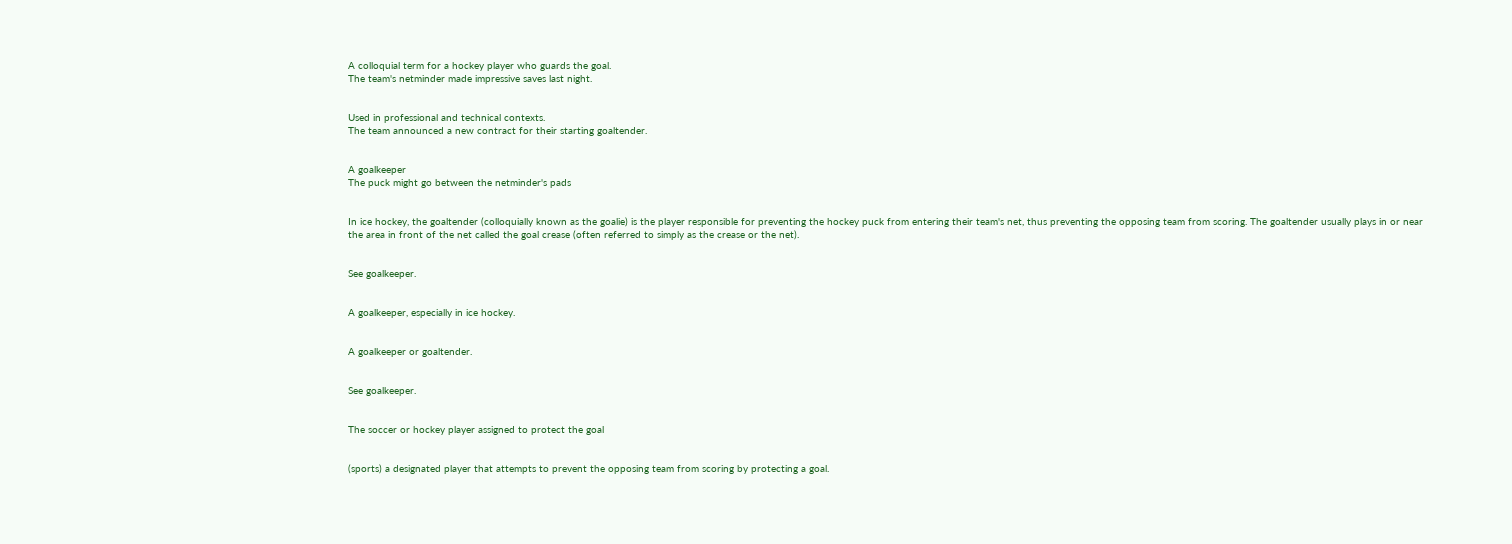A colloquial term for a hockey player who guards the goal.
The team's netminder made impressive saves last night.


Used in professional and technical contexts.
The team announced a new contract for their starting goaltender.


A goalkeeper
The puck might go between the netminder's pads


In ice hockey, the goaltender (colloquially known as the goalie) is the player responsible for preventing the hockey puck from entering their team's net, thus preventing the opposing team from scoring. The goaltender usually plays in or near the area in front of the net called the goal crease (often referred to simply as the crease or the net).


See goalkeeper.


A goalkeeper, especially in ice hockey.


A goalkeeper or goaltender.


See goalkeeper.


The soccer or hockey player assigned to protect the goal


(sports) a designated player that attempts to prevent the opposing team from scoring by protecting a goal.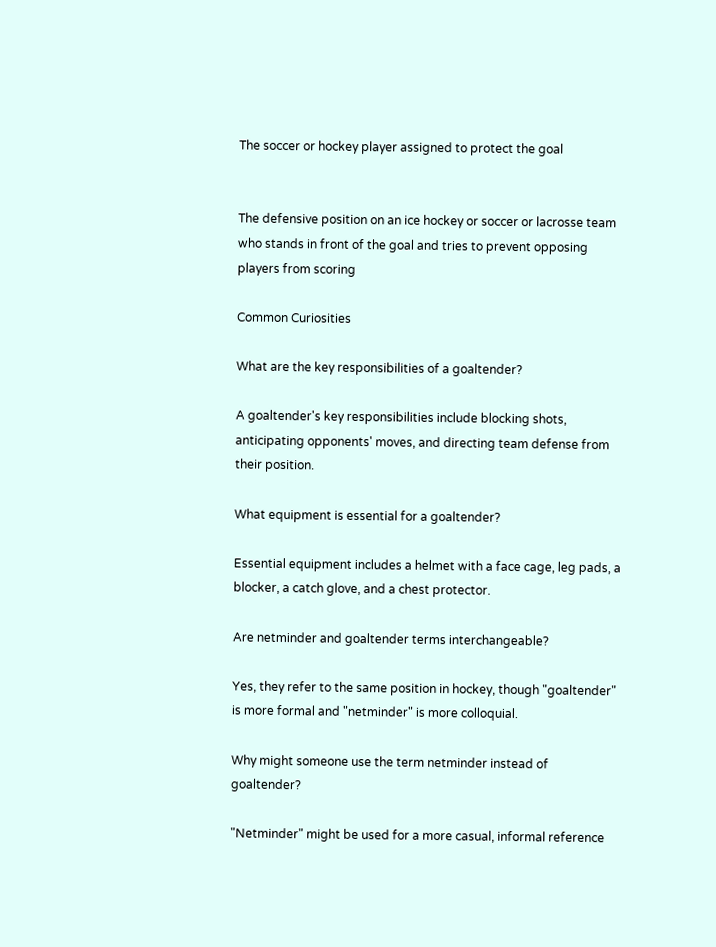The soccer or hockey player assigned to protect the goal


The defensive position on an ice hockey or soccer or lacrosse team who stands in front of the goal and tries to prevent opposing players from scoring

Common Curiosities

What are the key responsibilities of a goaltender?

A goaltender's key responsibilities include blocking shots, anticipating opponents' moves, and directing team defense from their position.

What equipment is essential for a goaltender?

Essential equipment includes a helmet with a face cage, leg pads, a blocker, a catch glove, and a chest protector.

Are netminder and goaltender terms interchangeable?

Yes, they refer to the same position in hockey, though "goaltender" is more formal and "netminder" is more colloquial.

Why might someone use the term netminder instead of goaltender?

"Netminder" might be used for a more casual, informal reference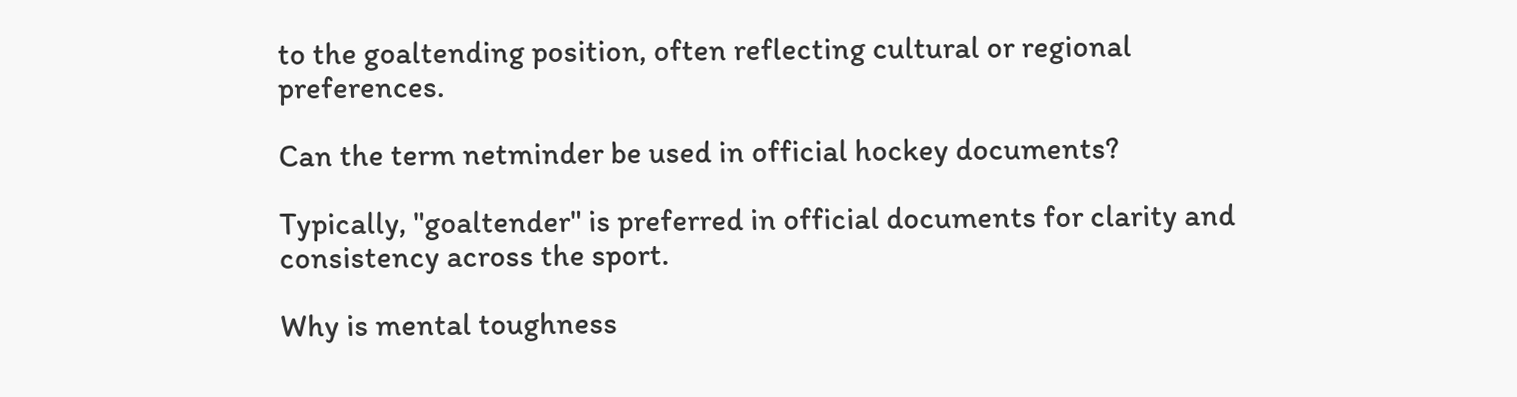to the goaltending position, often reflecting cultural or regional preferences.

Can the term netminder be used in official hockey documents?

Typically, "goaltender" is preferred in official documents for clarity and consistency across the sport.

Why is mental toughness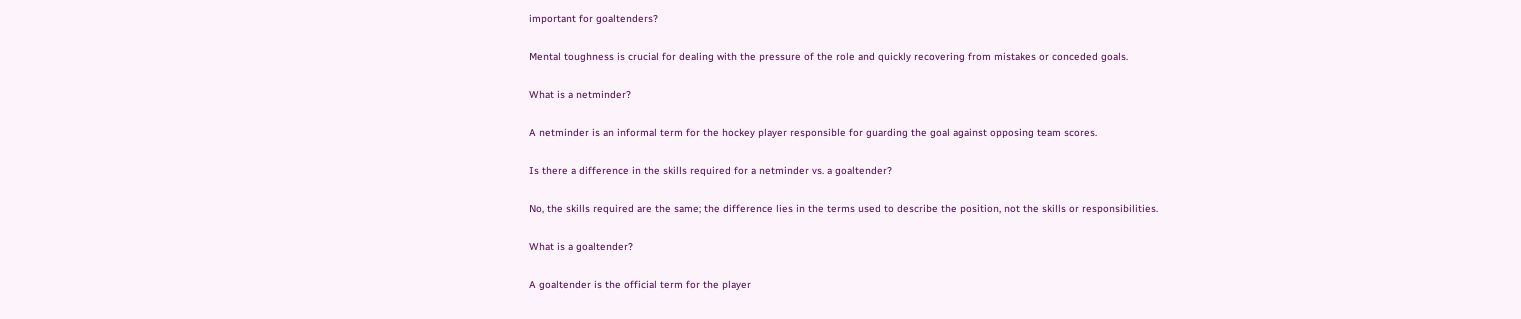important for goaltenders?

Mental toughness is crucial for dealing with the pressure of the role and quickly recovering from mistakes or conceded goals.

What is a netminder?

A netminder is an informal term for the hockey player responsible for guarding the goal against opposing team scores.

Is there a difference in the skills required for a netminder vs. a goaltender?

No, the skills required are the same; the difference lies in the terms used to describe the position, not the skills or responsibilities.

What is a goaltender?

A goaltender is the official term for the player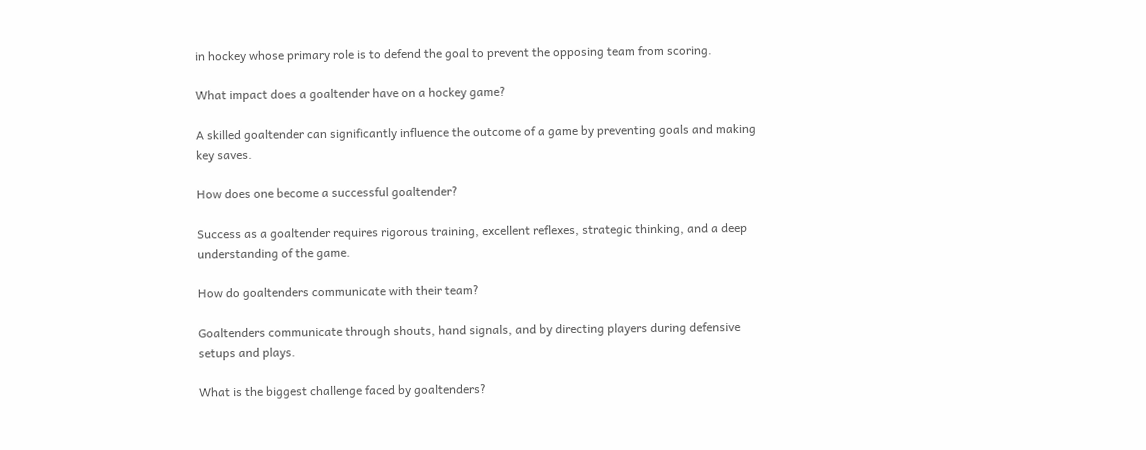in hockey whose primary role is to defend the goal to prevent the opposing team from scoring.

What impact does a goaltender have on a hockey game?

A skilled goaltender can significantly influence the outcome of a game by preventing goals and making key saves.

How does one become a successful goaltender?

Success as a goaltender requires rigorous training, excellent reflexes, strategic thinking, and a deep understanding of the game.

How do goaltenders communicate with their team?

Goaltenders communicate through shouts, hand signals, and by directing players during defensive setups and plays.

What is the biggest challenge faced by goaltenders?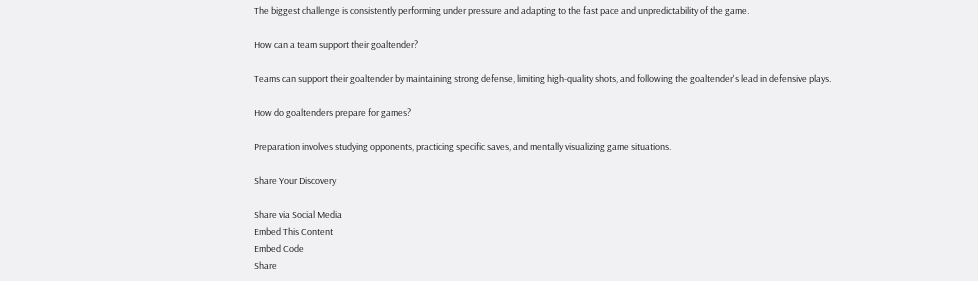The biggest challenge is consistently performing under pressure and adapting to the fast pace and unpredictability of the game.

How can a team support their goaltender?

Teams can support their goaltender by maintaining strong defense, limiting high-quality shots, and following the goaltender's lead in defensive plays.

How do goaltenders prepare for games?

Preparation involves studying opponents, practicing specific saves, and mentally visualizing game situations.

Share Your Discovery

Share via Social Media
Embed This Content
Embed Code
Share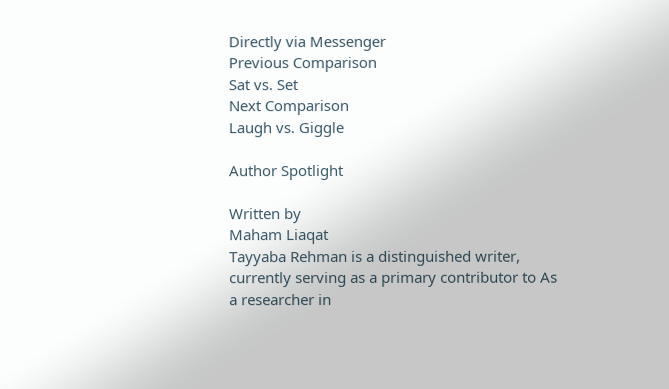Directly via Messenger
Previous Comparison
Sat vs. Set
Next Comparison
Laugh vs. Giggle

Author Spotlight

Written by
Maham Liaqat
Tayyaba Rehman is a distinguished writer, currently serving as a primary contributor to As a researcher in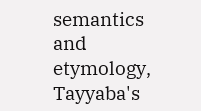semantics and etymology, Tayyaba's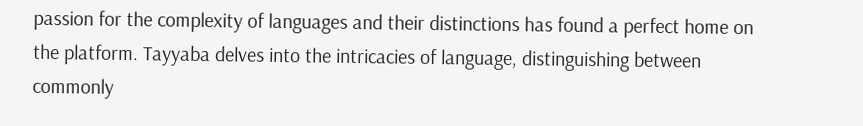passion for the complexity of languages and their distinctions has found a perfect home on the platform. Tayyaba delves into the intricacies of language, distinguishing between commonly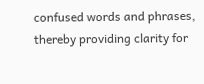confused words and phrases, thereby providing clarity for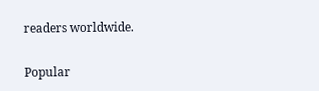readers worldwide.

Popular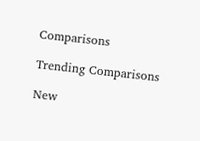Comparisons

Trending Comparisons

New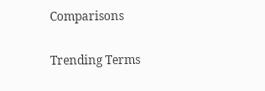Comparisons

Trending Terms